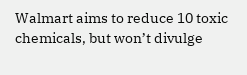Walmart aims to reduce 10 toxic chemicals, but won’t divulge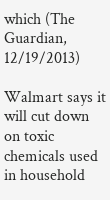which (The Guardian, 12/19/2013)

Walmart says it will cut down on toxic chemicals used in household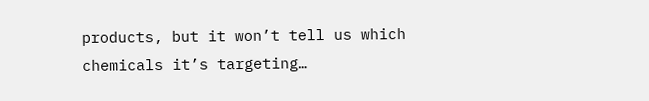products, but it won’t tell us which chemicals it’s targeting…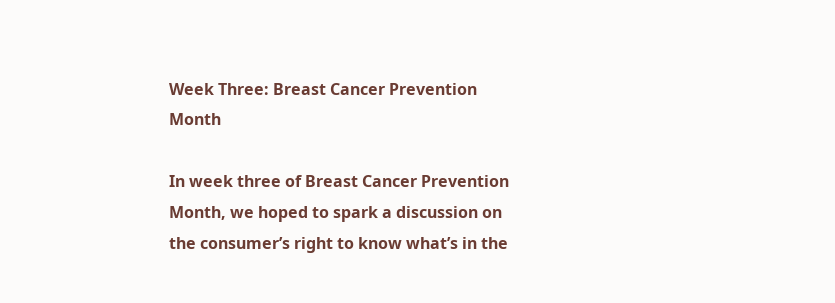Week Three: Breast Cancer Prevention Month

In week three of Breast Cancer Prevention Month, we hoped to spark a discussion on the consumer’s right to know what’s in the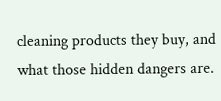cleaning products they buy, and what those hidden dangers are.